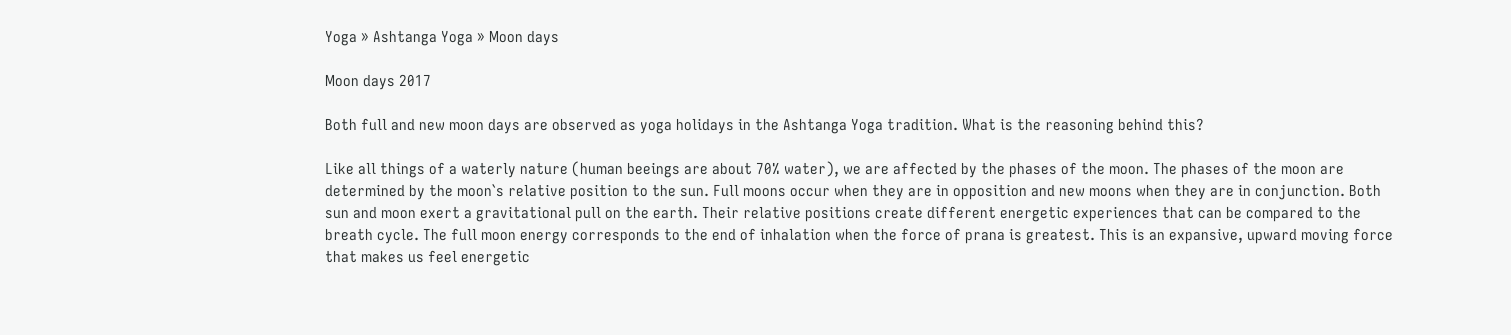Yoga » Ashtanga Yoga » Moon days

Moon days 2017

Both full and new moon days are observed as yoga holidays in the Ashtanga Yoga tradition. What is the reasoning behind this?

Like all things of a waterly nature (human beeings are about 70% water), we are affected by the phases of the moon. The phases of the moon are determined by the moon`s relative position to the sun. Full moons occur when they are in opposition and new moons when they are in conjunction. Both sun and moon exert a gravitational pull on the earth. Their relative positions create different energetic experiences that can be compared to the breath cycle. The full moon energy corresponds to the end of inhalation when the force of prana is greatest. This is an expansive, upward moving force that makes us feel energetic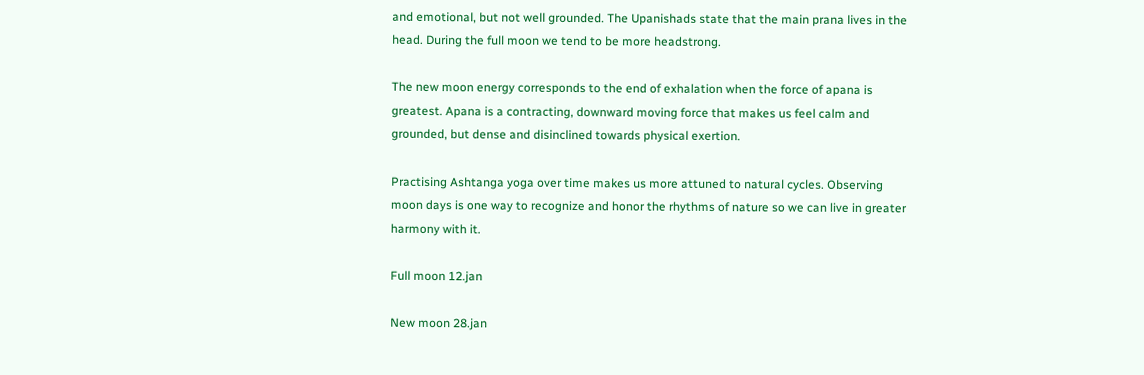and emotional, but not well grounded. The Upanishads state that the main prana lives in the head. During the full moon we tend to be more headstrong.

The new moon energy corresponds to the end of exhalation when the force of apana is greatest. Apana is a contracting, downward moving force that makes us feel calm and grounded, but dense and disinclined towards physical exertion.

Practising Ashtanga yoga over time makes us more attuned to natural cycles. Observing moon days is one way to recognize and honor the rhythms of nature so we can live in greater harmony with it.

Full moon 12.jan

New moon 28.jan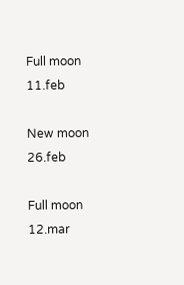Full moon 11.feb

New moon 26.feb

Full moon 12.mar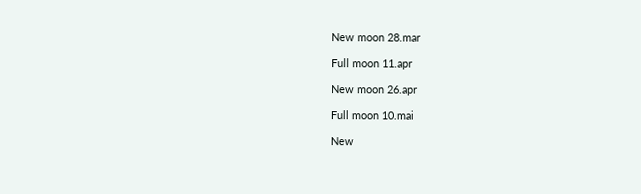New moon 28.mar

Full moon 11.apr

New moon 26.apr

Full moon 10.mai

New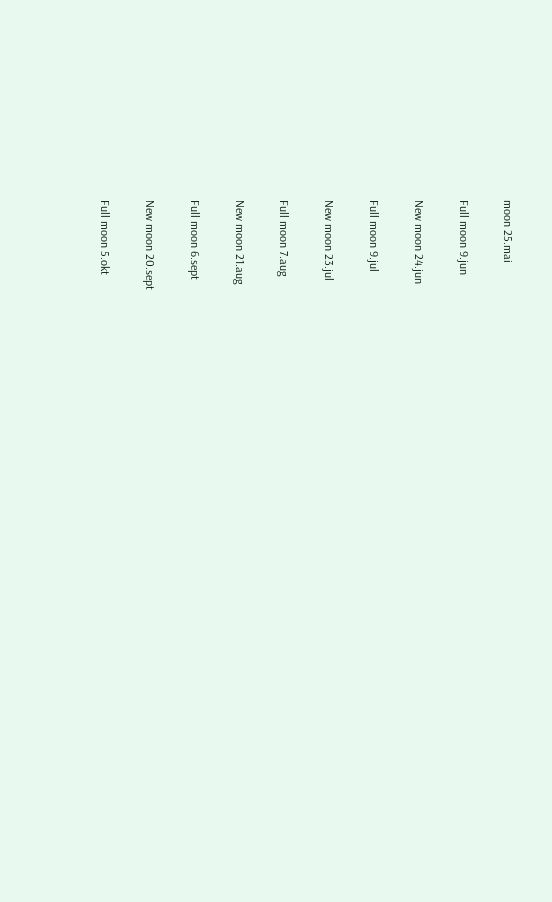moon 25.mai

Full moon 9.jun

New moon 24.jun

Full moon 9.jul

New moon 23.jul

Full moon 7.aug

New moon 21.aug

Full moon 6.sept

New moon 20.sept

Full moon 5.okt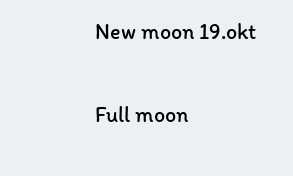New moon 19.okt

Full moon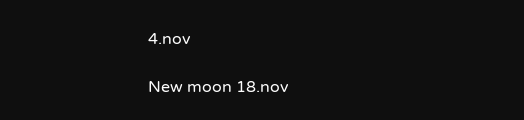4.nov

New moon 18.nov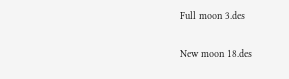Full moon 3.des

New moon 18.des